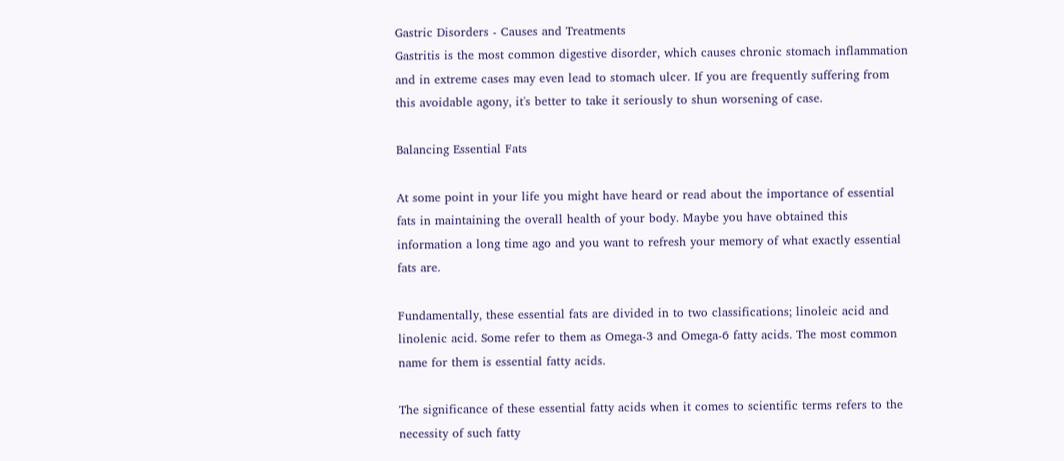Gastric Disorders - Causes and Treatments
Gastritis is the most common digestive disorder, which causes chronic stomach inflammation and in extreme cases may even lead to stomach ulcer. If you are frequently suffering from this avoidable agony, it's better to take it seriously to shun worsening of case.

Balancing Essential Fats

At some point in your life you might have heard or read about the importance of essential fats in maintaining the overall health of your body. Maybe you have obtained this information a long time ago and you want to refresh your memory of what exactly essential fats are.

Fundamentally, these essential fats are divided in to two classifications; linoleic acid and linolenic acid. Some refer to them as Omega-3 and Omega-6 fatty acids. The most common name for them is essential fatty acids.

The significance of these essential fatty acids when it comes to scientific terms refers to the necessity of such fatty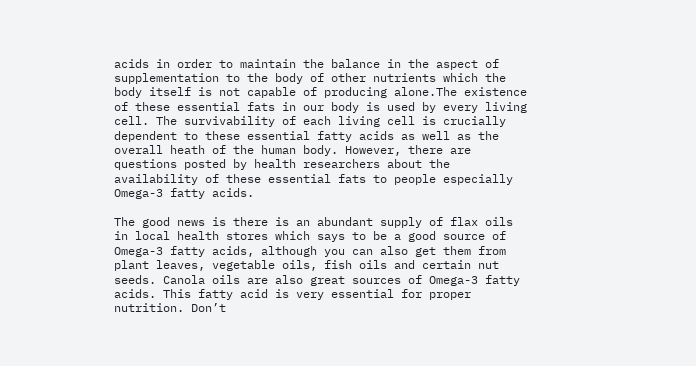acids in order to maintain the balance in the aspect of supplementation to the body of other nutrients which the body itself is not capable of producing alone.The existence of these essential fats in our body is used by every living cell. The survivability of each living cell is crucially dependent to these essential fatty acids as well as the overall heath of the human body. However, there are questions posted by health researchers about the availability of these essential fats to people especially Omega-3 fatty acids.

The good news is there is an abundant supply of flax oils in local health stores which says to be a good source of Omega-3 fatty acids, although you can also get them from plant leaves, vegetable oils, fish oils and certain nut seeds. Canola oils are also great sources of Omega-3 fatty acids. This fatty acid is very essential for proper nutrition. Don’t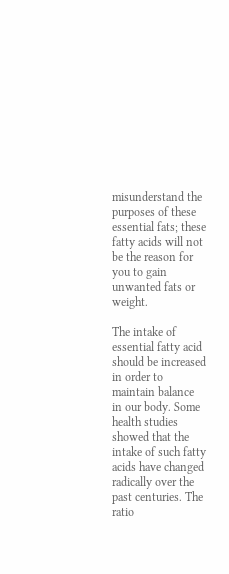misunderstand the purposes of these essential fats; these fatty acids will not be the reason for you to gain unwanted fats or weight.

The intake of essential fatty acid should be increased in order to maintain balance in our body. Some health studies showed that the intake of such fatty acids have changed radically over the past centuries. The ratio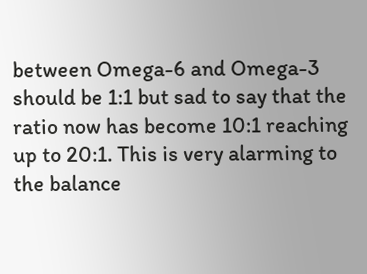between Omega-6 and Omega-3 should be 1:1 but sad to say that the ratio now has become 10:1 reaching up to 20:1. This is very alarming to the balance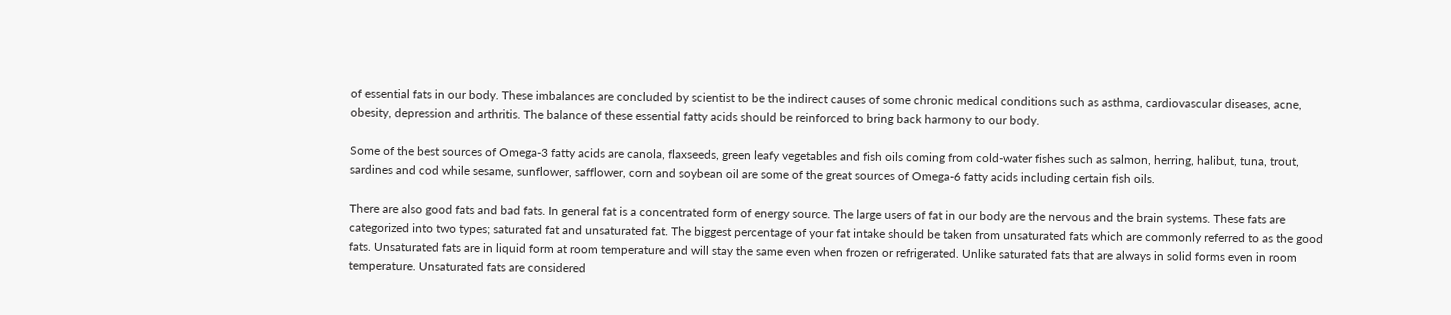of essential fats in our body. These imbalances are concluded by scientist to be the indirect causes of some chronic medical conditions such as asthma, cardiovascular diseases, acne, obesity, depression and arthritis. The balance of these essential fatty acids should be reinforced to bring back harmony to our body.

Some of the best sources of Omega-3 fatty acids are canola, flaxseeds, green leafy vegetables and fish oils coming from cold-water fishes such as salmon, herring, halibut, tuna, trout, sardines and cod while sesame, sunflower, safflower, corn and soybean oil are some of the great sources of Omega-6 fatty acids including certain fish oils.

There are also good fats and bad fats. In general fat is a concentrated form of energy source. The large users of fat in our body are the nervous and the brain systems. These fats are categorized into two types; saturated fat and unsaturated fat. The biggest percentage of your fat intake should be taken from unsaturated fats which are commonly referred to as the good fats. Unsaturated fats are in liquid form at room temperature and will stay the same even when frozen or refrigerated. Unlike saturated fats that are always in solid forms even in room temperature. Unsaturated fats are considered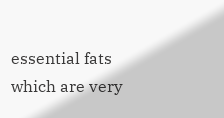essential fats which are very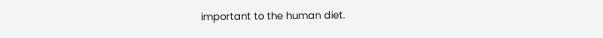important to the human diet.